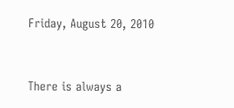Friday, August 20, 2010


There is always a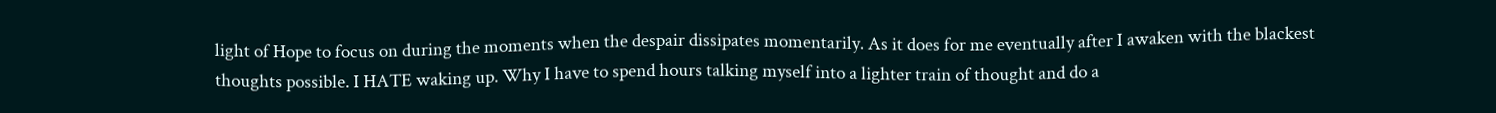light of Hope to focus on during the moments when the despair dissipates momentarily. As it does for me eventually after I awaken with the blackest thoughts possible. I HATE waking up. Why I have to spend hours talking myself into a lighter train of thought and do a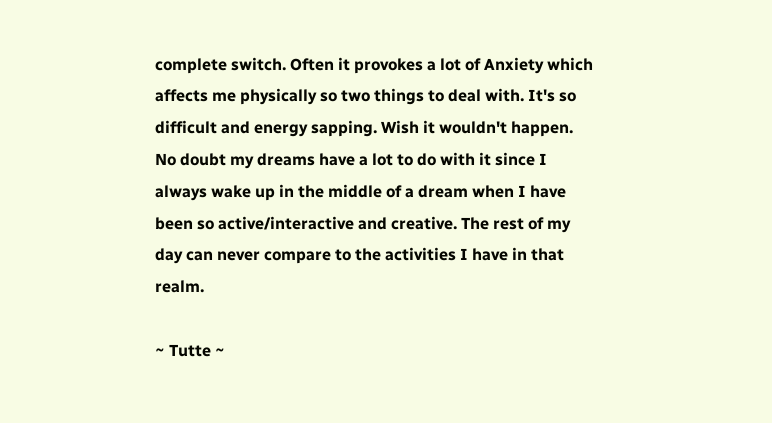complete switch. Often it provokes a lot of Anxiety which affects me physically so two things to deal with. It's so difficult and energy sapping. Wish it wouldn't happen. No doubt my dreams have a lot to do with it since I always wake up in the middle of a dream when I have been so active/interactive and creative. The rest of my day can never compare to the activities I have in that realm.

~ Tutte ~